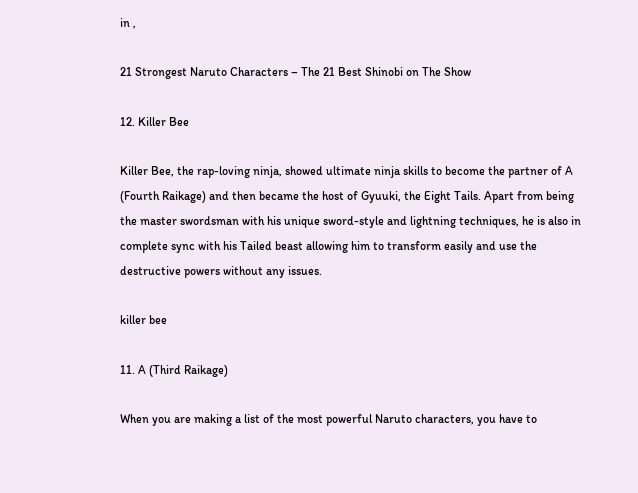in ,

21 Strongest Naruto Characters – The 21 Best Shinobi on The Show

12. Killer Bee

Killer Bee, the rap-loving ninja, showed ultimate ninja skills to become the partner of A (Fourth Raikage) and then became the host of Gyuuki, the Eight Tails. Apart from being the master swordsman with his unique sword-style and lightning techniques, he is also in complete sync with his Tailed beast allowing him to transform easily and use the destructive powers without any issues.

killer bee

11. A (Third Raikage)

When you are making a list of the most powerful Naruto characters, you have to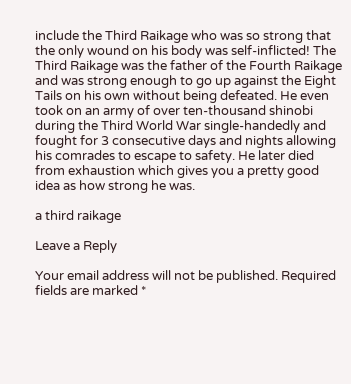include the Third Raikage who was so strong that the only wound on his body was self-inflicted! The Third Raikage was the father of the Fourth Raikage and was strong enough to go up against the Eight Tails on his own without being defeated. He even took on an army of over ten-thousand shinobi during the Third World War single-handedly and fought for 3 consecutive days and nights allowing his comrades to escape to safety. He later died from exhaustion which gives you a pretty good idea as how strong he was.

a third raikage

Leave a Reply

Your email address will not be published. Required fields are marked *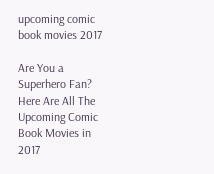upcoming comic book movies 2017

Are You a Superhero Fan? Here Are All The Upcoming Comic Book Movies in 2017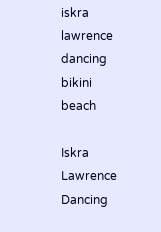iskra lawrence dancing bikini beach

Iskra Lawrence Dancing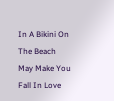In A Bikini On The Beach May Make You Fall In Love